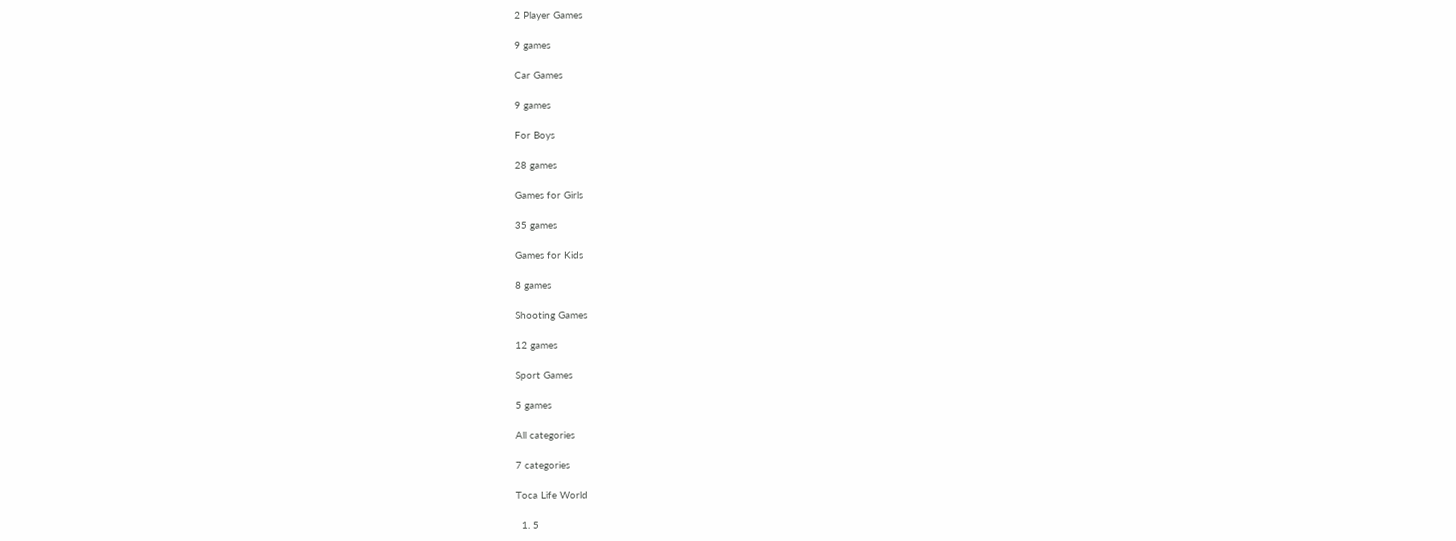2 Player Games

9 games

Car Games

9 games

For Boys

28 games

Games for Girls

35 games

Games for Kids

8 games

Shooting Games

12 games

Sport Games

5 games

All categories

7 categories

Toca Life World

  1. 5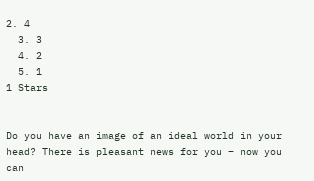2. 4
  3. 3
  4. 2
  5. 1
1 Stars


Do you have an image of an ideal world in your head? There is pleasant news for you – now you can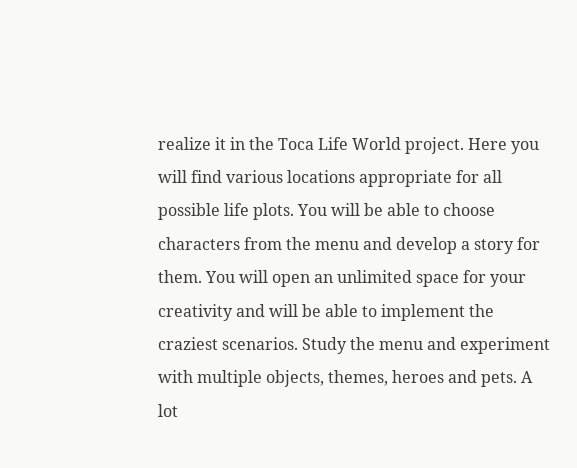realize it in the Toca Life World project. Here you will find various locations appropriate for all possible life plots. You will be able to choose characters from the menu and develop a story for them. You will open an unlimited space for your creativity and will be able to implement the craziest scenarios. Study the menu and experiment with multiple objects, themes, heroes and pets. A lot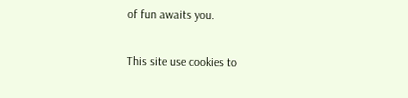of fun awaits you.

This site use cookies to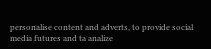personalise content and adverts, to provide social media futures and ta analize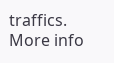traffics.  More info